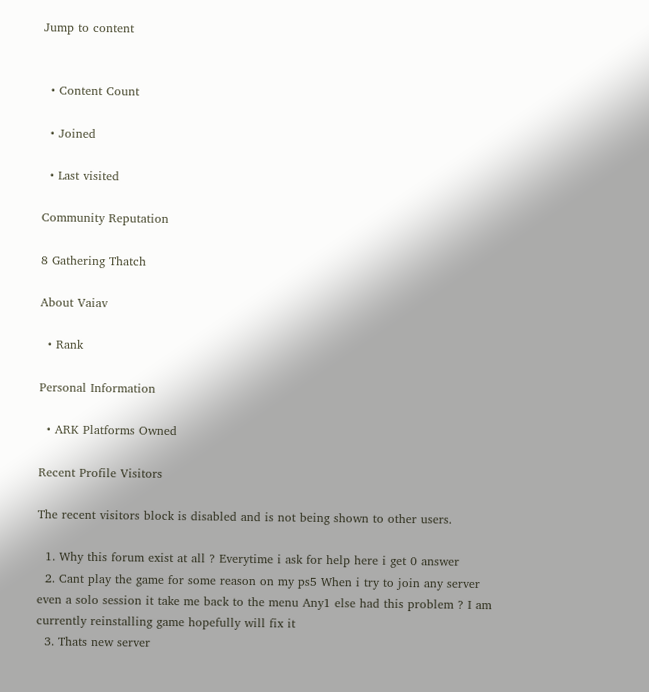Jump to content


  • Content Count

  • Joined

  • Last visited

Community Reputation

8 Gathering Thatch

About Vaiav

  • Rank

Personal Information

  • ARK Platforms Owned

Recent Profile Visitors

The recent visitors block is disabled and is not being shown to other users.

  1. Why this forum exist at all ? Everytime i ask for help here i get 0 answer
  2. Cant play the game for some reason on my ps5 When i try to join any server even a solo session it take me back to the menu Any1 else had this problem ? I am currently reinstalling game hopefully will fix it
  3. Thats new server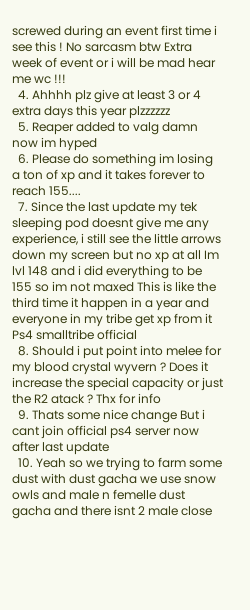screwed during an event first time i see this ! No sarcasm btw Extra week of event or i will be mad hear me wc !!!
  4. Ahhhh plz give at least 3 or 4 extra days this year plzzzzzz
  5. Reaper added to valg damn now im hyped
  6. Please do something im losing a ton of xp and it takes forever to reach 155....
  7. Since the last update my tek sleeping pod doesnt give me any experience, i still see the little arrows down my screen but no xp at all Im lvl 148 and i did everything to be 155 so im not maxed This is like the third time it happen in a year and everyone in my tribe get xp from it Ps4 smalltribe official
  8. Should i put point into melee for my blood crystal wyvern ? Does it increase the special capacity or just the R2 atack ? Thx for info
  9. Thats some nice change But i cant join official ps4 server now after last update
  10. Yeah so we trying to farm some dust with dust gacha we use snow owls and male n femelle dust gacha and there isnt 2 male close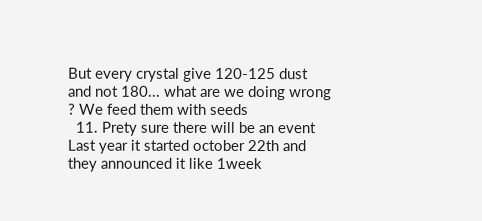But every crystal give 120-125 dust and not 180... what are we doing wrong ? We feed them with seeds
  11. Prety sure there will be an event Last year it started october 22th and they announced it like 1week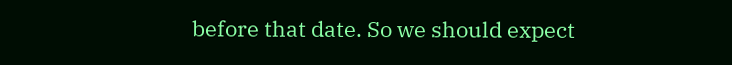before that date. So we should expect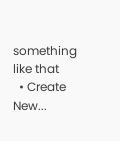something like that
  • Create New...